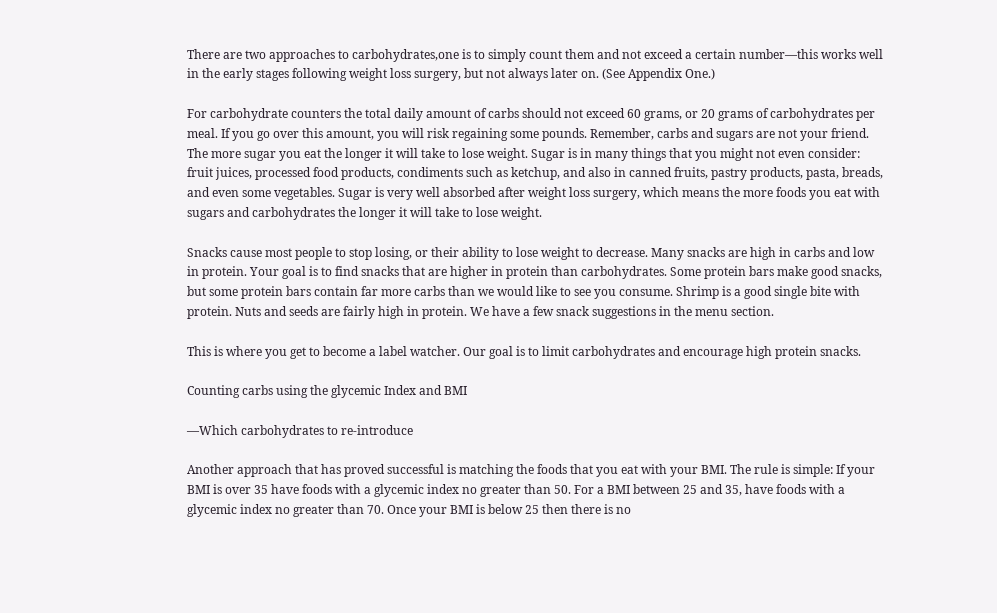There are two approaches to carbohydrates,one is to simply count them and not exceed a certain number—this works well in the early stages following weight loss surgery, but not always later on. (See Appendix One.)

For carbohydrate counters the total daily amount of carbs should not exceed 60 grams, or 20 grams of carbohydrates per meal. If you go over this amount, you will risk regaining some pounds. Remember, carbs and sugars are not your friend. The more sugar you eat the longer it will take to lose weight. Sugar is in many things that you might not even consider: fruit juices, processed food products, condiments such as ketchup, and also in canned fruits, pastry products, pasta, breads, and even some vegetables. Sugar is very well absorbed after weight loss surgery, which means the more foods you eat with sugars and carbohydrates the longer it will take to lose weight.

Snacks cause most people to stop losing, or their ability to lose weight to decrease. Many snacks are high in carbs and low in protein. Your goal is to find snacks that are higher in protein than carbohydrates. Some protein bars make good snacks, but some protein bars contain far more carbs than we would like to see you consume. Shrimp is a good single bite with protein. Nuts and seeds are fairly high in protein. We have a few snack suggestions in the menu section.

This is where you get to become a label watcher. Our goal is to limit carbohydrates and encourage high protein snacks.

Counting carbs using the glycemic Index and BMI

—Which carbohydrates to re-introduce

Another approach that has proved successful is matching the foods that you eat with your BMI. The rule is simple: If your BMI is over 35 have foods with a glycemic index no greater than 50. For a BMI between 25 and 35, have foods with a glycemic index no greater than 70. Once your BMI is below 25 then there is no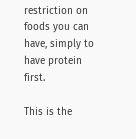restriction on foods you can have, simply to have protein first.

This is the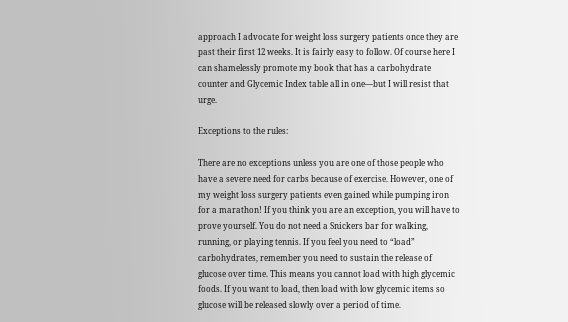approach I advocate for weight loss surgery patients once they are past their first 12 weeks. It is fairly easy to follow. Of course here I can shamelessly promote my book that has a carbohydrate counter and Glycemic Index table all in one—but I will resist that urge.

Exceptions to the rules:

There are no exceptions unless you are one of those people who have a severe need for carbs because of exercise. However, one of my weight loss surgery patients even gained while pumping iron for a marathon! If you think you are an exception, you will have to prove yourself. You do not need a Snickers bar for walking, running, or playing tennis. If you feel you need to “load” carbohydrates, remember you need to sustain the release of glucose over time. This means you cannot load with high glycemic foods. If you want to load, then load with low glycemic items so glucose will be released slowly over a period of time.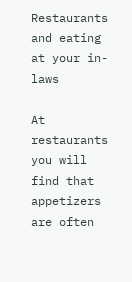Restaurants and eating at your in-laws

At restaurants you will find that appetizers are often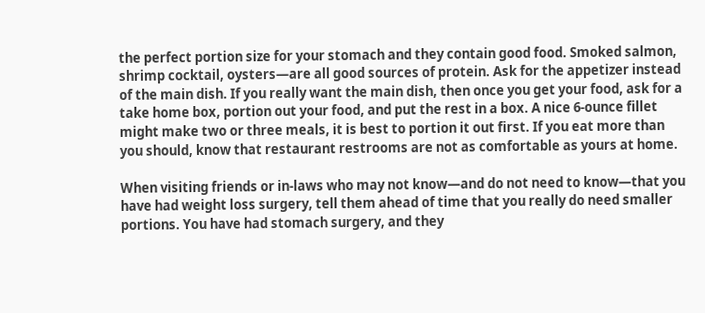the perfect portion size for your stomach and they contain good food. Smoked salmon, shrimp cocktail, oysters—are all good sources of protein. Ask for the appetizer instead of the main dish. If you really want the main dish, then once you get your food, ask for a take home box, portion out your food, and put the rest in a box. A nice 6-ounce fillet might make two or three meals, it is best to portion it out first. If you eat more than you should, know that restaurant restrooms are not as comfortable as yours at home.

When visiting friends or in-laws who may not know—and do not need to know—that you have had weight loss surgery, tell them ahead of time that you really do need smaller portions. You have had stomach surgery, and they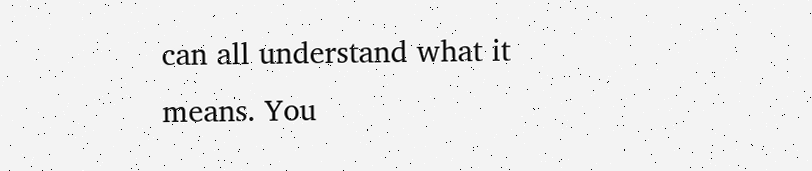can all understand what it means. You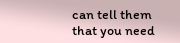can tell them that you need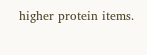higher protein items.